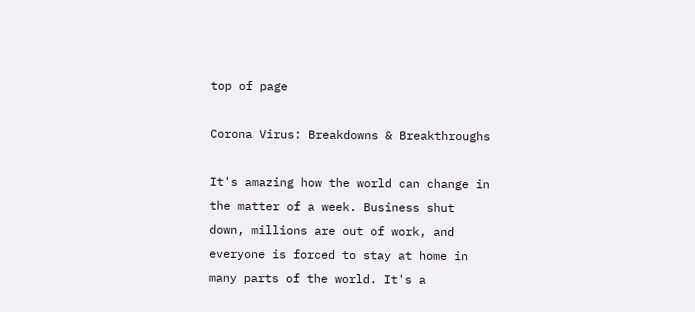top of page

Corona Virus: Breakdowns & Breakthroughs

It's amazing how the world can change in the matter of a week. Business shut down, millions are out of work, and everyone is forced to stay at home in many parts of the world. It's a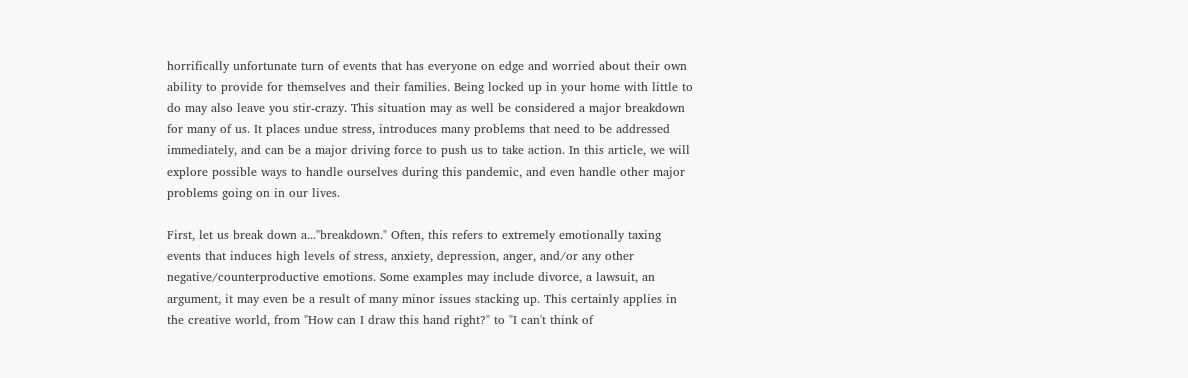horrifically unfortunate turn of events that has everyone on edge and worried about their own ability to provide for themselves and their families. Being locked up in your home with little to do may also leave you stir-crazy. This situation may as well be considered a major breakdown for many of us. It places undue stress, introduces many problems that need to be addressed immediately, and can be a major driving force to push us to take action. In this article, we will explore possible ways to handle ourselves during this pandemic, and even handle other major problems going on in our lives.

First, let us break down a..."breakdown." Often, this refers to extremely emotionally taxing events that induces high levels of stress, anxiety, depression, anger, and/or any other negative/counterproductive emotions. Some examples may include divorce, a lawsuit, an argument, it may even be a result of many minor issues stacking up. This certainly applies in the creative world, from "How can I draw this hand right?" to "I can't think of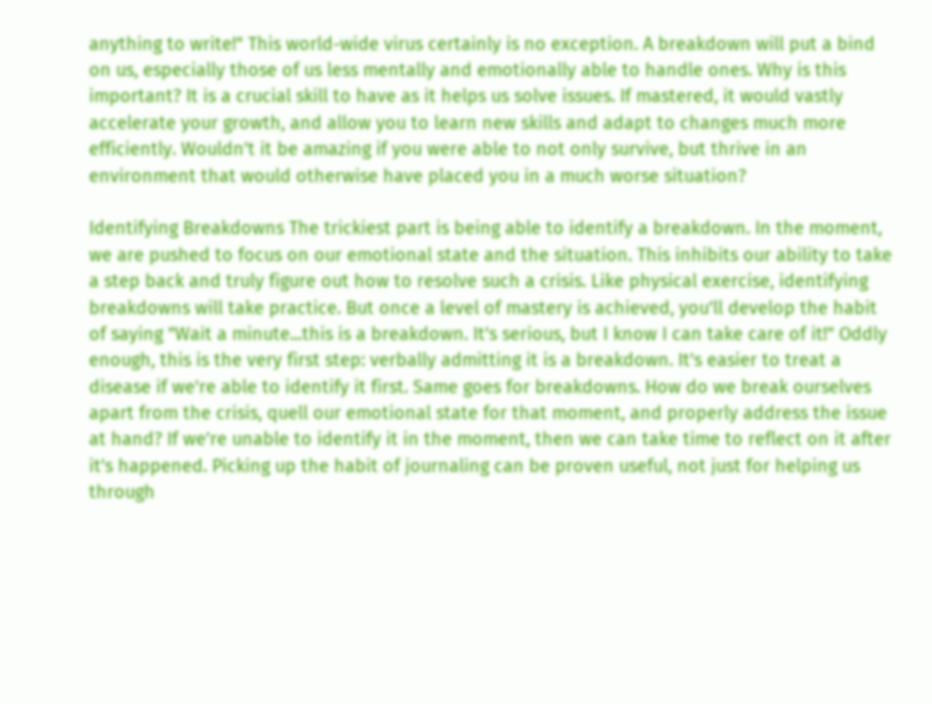anything to write!" This world-wide virus certainly is no exception. A breakdown will put a bind on us, especially those of us less mentally and emotionally able to handle ones. Why is this important? It is a crucial skill to have as it helps us solve issues. If mastered, it would vastly accelerate your growth, and allow you to learn new skills and adapt to changes much more efficiently. Wouldn't it be amazing if you were able to not only survive, but thrive in an environment that would otherwise have placed you in a much worse situation?

Identifying Breakdowns The trickiest part is being able to identify a breakdown. In the moment, we are pushed to focus on our emotional state and the situation. This inhibits our ability to take a step back and truly figure out how to resolve such a crisis. Like physical exercise, identifying breakdowns will take practice. But once a level of mastery is achieved, you'll develop the habit of saying "Wait a minute...this is a breakdown. It's serious, but I know I can take care of it!" Oddly enough, this is the very first step: verbally admitting it is a breakdown. It's easier to treat a disease if we're able to identify it first. Same goes for breakdowns. How do we break ourselves apart from the crisis, quell our emotional state for that moment, and properly address the issue at hand? If we're unable to identify it in the moment, then we can take time to reflect on it after it's happened. Picking up the habit of journaling can be proven useful, not just for helping us through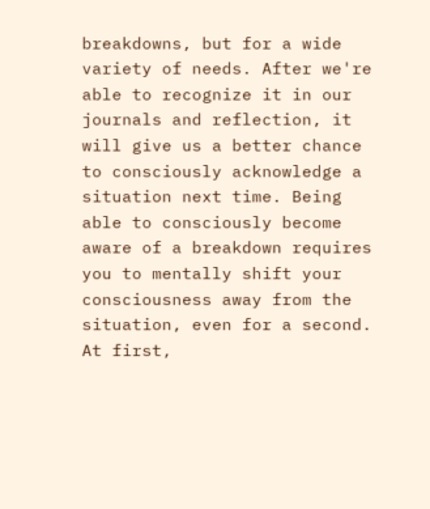breakdowns, but for a wide variety of needs. After we're able to recognize it in our journals and reflection, it will give us a better chance to consciously acknowledge a situation next time. Being able to consciously become aware of a breakdown requires you to mentally shift your consciousness away from the situation, even for a second. At first,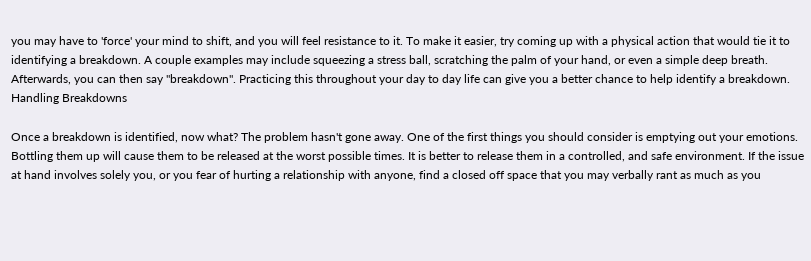you may have to 'force' your mind to shift, and you will feel resistance to it. To make it easier, try coming up with a physical action that would tie it to identifying a breakdown. A couple examples may include squeezing a stress ball, scratching the palm of your hand, or even a simple deep breath. Afterwards, you can then say "breakdown". Practicing this throughout your day to day life can give you a better chance to help identify a breakdown. Handling Breakdowns

Once a breakdown is identified, now what? The problem hasn't gone away. One of the first things you should consider is emptying out your emotions. Bottling them up will cause them to be released at the worst possible times. It is better to release them in a controlled, and safe environment. If the issue at hand involves solely you, or you fear of hurting a relationship with anyone, find a closed off space that you may verbally rant as much as you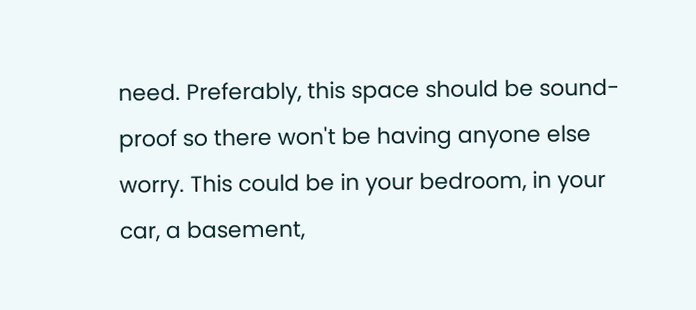need. Preferably, this space should be sound-proof so there won't be having anyone else worry. This could be in your bedroom, in your car, a basement,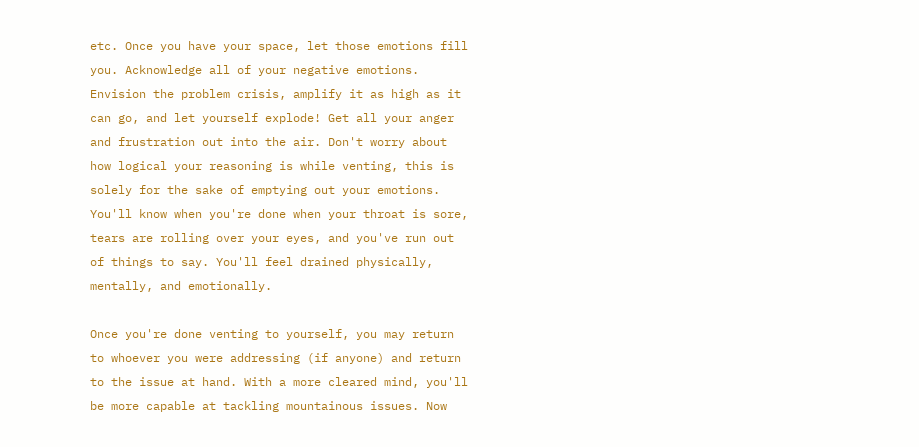etc. Once you have your space, let those emotions fill you. Acknowledge all of your negative emotions. Envision the problem crisis, amplify it as high as it can go, and let yourself explode! Get all your anger and frustration out into the air. Don't worry about how logical your reasoning is while venting, this is solely for the sake of emptying out your emotions. You'll know when you're done when your throat is sore, tears are rolling over your eyes, and you've run out of things to say. You'll feel drained physically, mentally, and emotionally.

Once you're done venting to yourself, you may return to whoever you were addressing (if anyone) and return to the issue at hand. With a more cleared mind, you'll be more capable at tackling mountainous issues. Now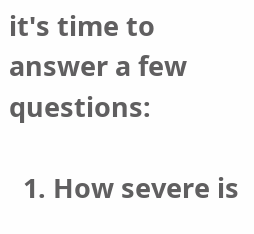it's time to answer a few questions:

  1. How severe is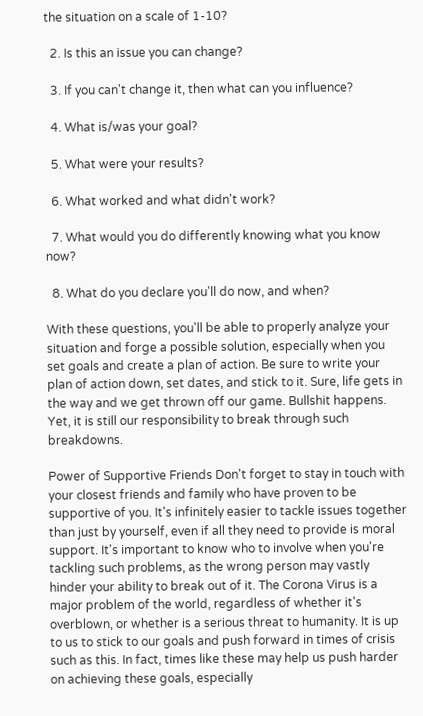the situation on a scale of 1-10?

  2. Is this an issue you can change?

  3. If you can't change it, then what can you influence?

  4. What is/was your goal?

  5. What were your results?

  6. What worked and what didn't work?

  7. What would you do differently knowing what you know now?

  8. What do you declare you'll do now, and when?

With these questions, you'll be able to properly analyze your situation and forge a possible solution, especially when you set goals and create a plan of action. Be sure to write your plan of action down, set dates, and stick to it. Sure, life gets in the way and we get thrown off our game. Bullshit happens. Yet, it is still our responsibility to break through such breakdowns.

Power of Supportive Friends Don't forget to stay in touch with your closest friends and family who have proven to be supportive of you. It's infinitely easier to tackle issues together than just by yourself, even if all they need to provide is moral support. It's important to know who to involve when you're tackling such problems, as the wrong person may vastly hinder your ability to break out of it. The Corona Virus is a major problem of the world, regardless of whether it's overblown, or whether is a serious threat to humanity. It is up to us to stick to our goals and push forward in times of crisis such as this. In fact, times like these may help us push harder on achieving these goals, especially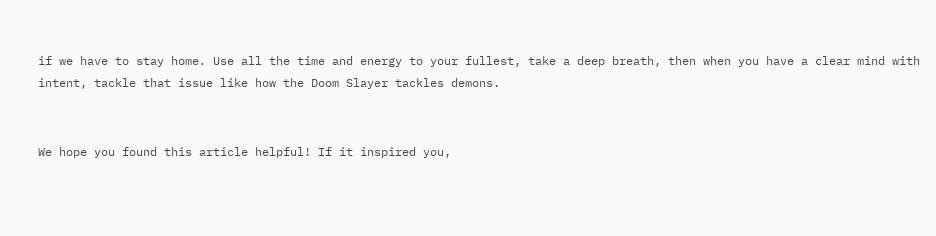if we have to stay home. Use all the time and energy to your fullest, take a deep breath, then when you have a clear mind with intent, tackle that issue like how the Doom Slayer tackles demons.


We hope you found this article helpful! If it inspired you,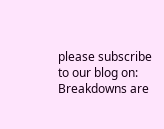please subscribe to our blog on: Breakdowns are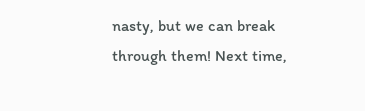nasty, but we can break through them! Next time,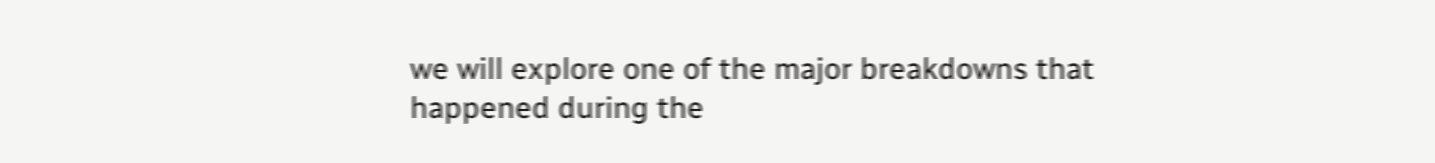we will explore one of the major breakdowns that happened during the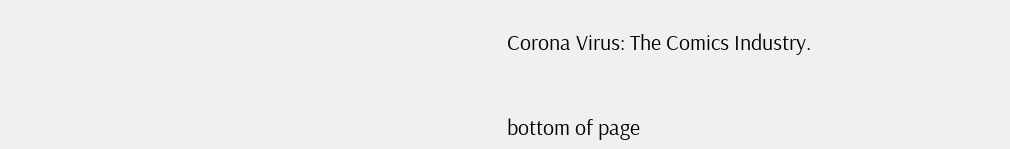Corona Virus: The Comics Industry.


bottom of page